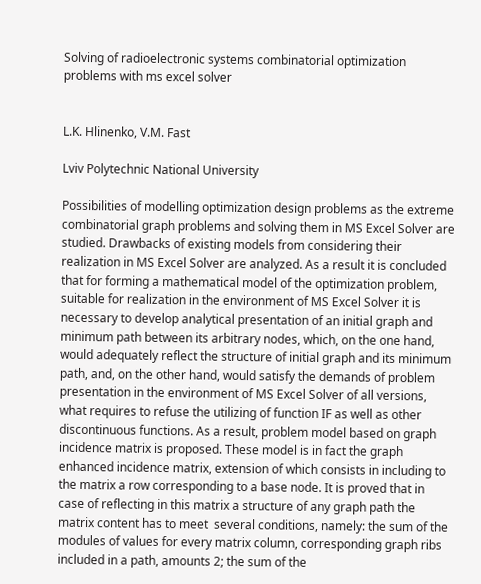Solving of radioelectronic systems combinatorial optimization problems with ms excel solver


L.K. Hlinenko, V.M. Fast

Lviv Polytechnic National University

Possibilities of modelling optimization design problems as the extreme combinatorial graph problems and solving them in MS Excel Solver are studied. Drawbacks of existing models from considering their realization in MS Excel Solver are analyzed. As a result it is concluded  that for forming a mathematical model of the optimization problem, suitable for realization in the environment of MS Excel Solver it is necessary to develop analytical presentation of an initial graph and minimum path between its arbitrary nodes, which, on the one hand, would adequately reflect the structure of initial graph and its minimum path, and, on the other hand, would satisfy the demands of problem presentation in the environment of MS Excel Solver of all versions, what requires to refuse the utilizing of function IF as well as other discontinuous functions. As a result, problem model based on graph incidence matrix is proposed. These model is in fact the graph enhanced incidence matrix, extension of which consists in including to the matrix a row corresponding to a base node. It is proved that in case of reflecting in this matrix a structure of any graph path the matrix content has to meet  several conditions, namely: the sum of the modules of values for every matrix column, corresponding graph ribs included in a path, amounts 2; the sum of the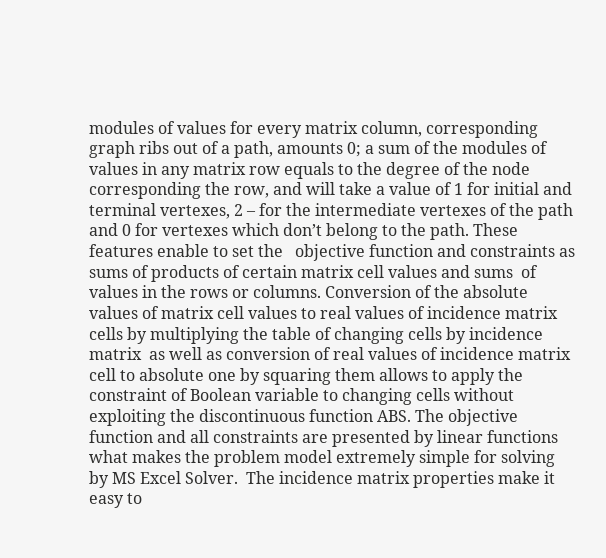modules of values for every matrix column, corresponding graph ribs out of a path, amounts 0; a sum of the modules of values in any matrix row equals to the degree of the node corresponding the row, and will take a value of 1 for initial and terminal vertexes, 2 – for the intermediate vertexes of the path and 0 for vertexes which don’t belong to the path. These features enable to set the   objective function and constraints as sums of products of certain matrix cell values and sums  of values in the rows or columns. Conversion of the absolute values of matrix cell values to real values of incidence matrix cells by multiplying the table of changing cells by incidence matrix  as well as conversion of real values of incidence matrix cell to absolute one by squaring them allows to apply the constraint of Boolean variable to changing cells without exploiting the discontinuous function ABS. The objective function and all constraints are presented by linear functions what makes the problem model extremely simple for solving by MS Excel Solver.  The incidence matrix properties make it easy to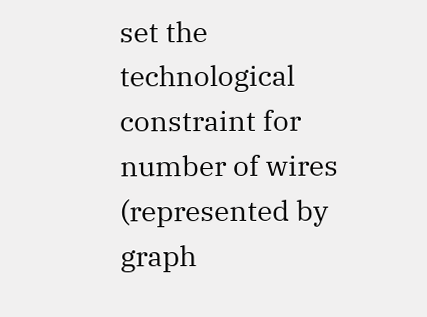set the technological constraint for number of wires (represented by graph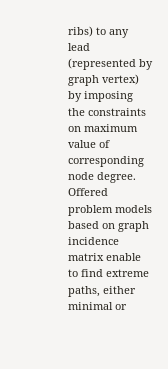ribs) to any lead (represented by graph vertex) by imposing the constraints on maximum value of corresponding node degree. Offered problem models based on graph incidence matrix enable to find extreme paths, either minimal or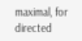maximal, for directed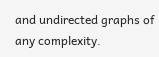and undirected graphs of any complexity.